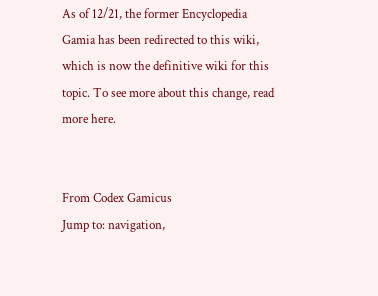As of 12/21, the former Encyclopedia Gamia has been redirected to this wiki, which is now the definitive wiki for this topic. To see more about this change, read more here.


From Codex Gamicus
Jump to: navigation,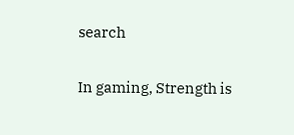search

In gaming, Strength is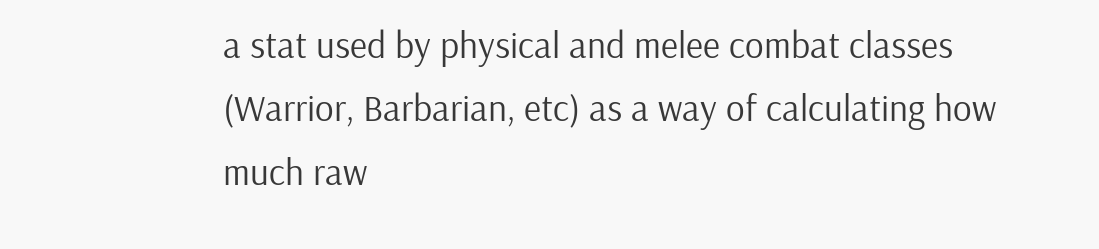a stat used by physical and melee combat classes (Warrior, Barbarian, etc) as a way of calculating how much raw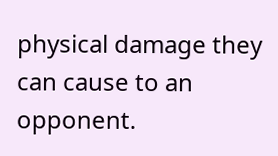physical damage they can cause to an opponent.